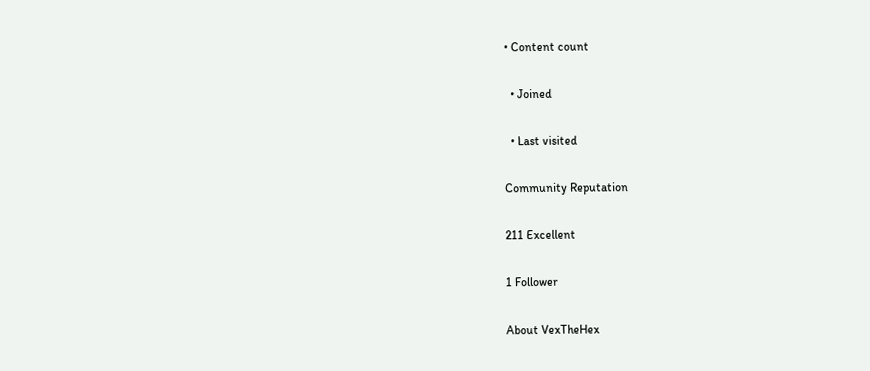• Content count

  • Joined

  • Last visited

Community Reputation

211 Excellent

1 Follower

About VexTheHex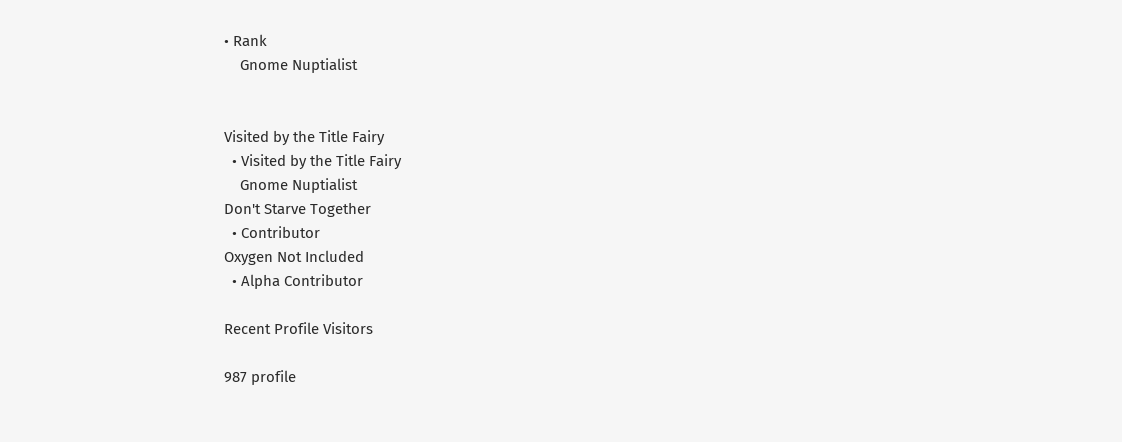• Rank
    Gnome Nuptialist


Visited by the Title Fairy
  • Visited by the Title Fairy
    Gnome Nuptialist
Don't Starve Together
  • Contributor
Oxygen Not Included
  • Alpha Contributor

Recent Profile Visitors

987 profile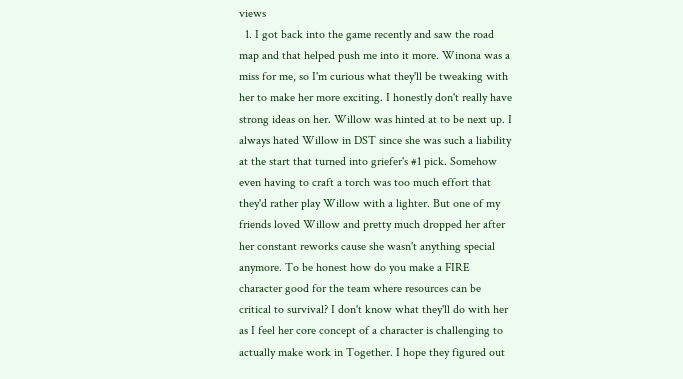views
  1. I got back into the game recently and saw the road map and that helped push me into it more. Winona was a miss for me, so I'm curious what they'll be tweaking with her to make her more exciting. I honestly don't really have strong ideas on her. Willow was hinted at to be next up. I always hated Willow in DST since she was such a liability at the start that turned into griefer's #1 pick. Somehow even having to craft a torch was too much effort that they'd rather play Willow with a lighter. But one of my friends loved Willow and pretty much dropped her after her constant reworks cause she wasn't anything special anymore. To be honest how do you make a FIRE character good for the team where resources can be critical to survival? I don't know what they'll do with her as I feel her core concept of a character is challenging to actually make work in Together. I hope they figured out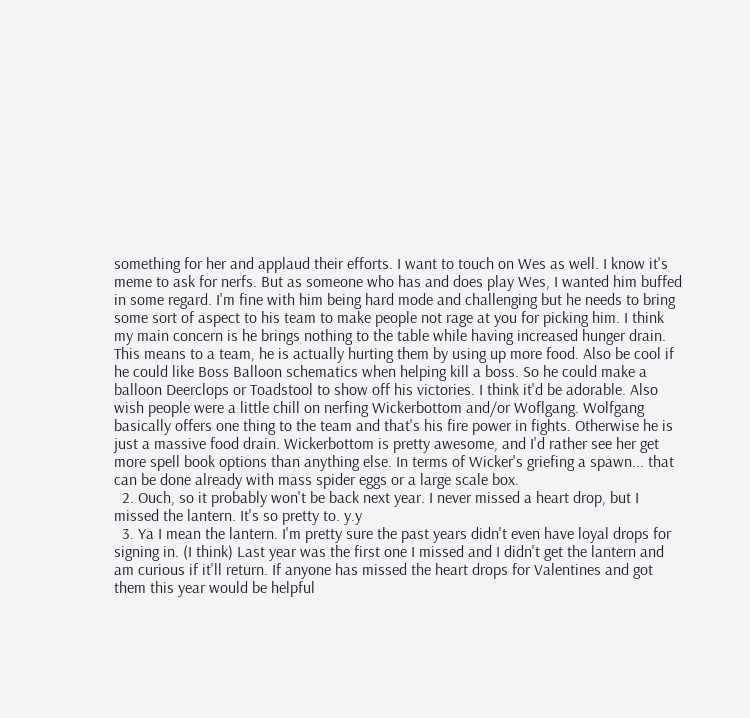something for her and applaud their efforts. I want to touch on Wes as well. I know it's meme to ask for nerfs. But as someone who has and does play Wes, I wanted him buffed in some regard. I'm fine with him being hard mode and challenging but he needs to bring some sort of aspect to his team to make people not rage at you for picking him. I think my main concern is he brings nothing to the table while having increased hunger drain. This means to a team, he is actually hurting them by using up more food. Also be cool if he could like Boss Balloon schematics when helping kill a boss. So he could make a balloon Deerclops or Toadstool to show off his victories. I think it'd be adorable. Also wish people were a little chill on nerfing Wickerbottom and/or Woflgang. Wolfgang basically offers one thing to the team and that's his fire power in fights. Otherwise he is just a massive food drain. Wickerbottom is pretty awesome, and I'd rather see her get more spell book options than anything else. In terms of Wicker's griefing a spawn... that can be done already with mass spider eggs or a large scale box.
  2. Ouch, so it probably won't be back next year. I never missed a heart drop, but I missed the lantern. It's so pretty to. y.y
  3. Ya I mean the lantern. I'm pretty sure the past years didn't even have loyal drops for signing in. (I think) Last year was the first one I missed and I didn't get the lantern and am curious if it'll return. If anyone has missed the heart drops for Valentines and got them this year would be helpful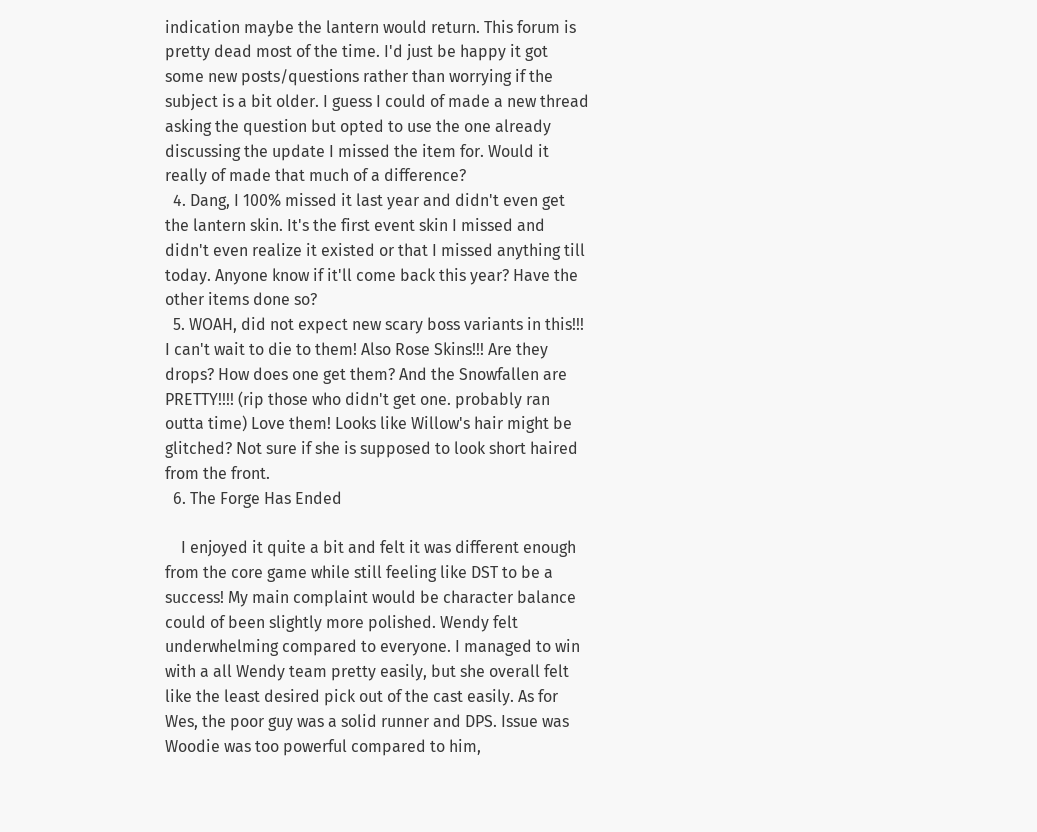indication maybe the lantern would return. This forum is pretty dead most of the time. I'd just be happy it got some new posts/questions rather than worrying if the subject is a bit older. I guess I could of made a new thread asking the question but opted to use the one already discussing the update I missed the item for. Would it really of made that much of a difference?
  4. Dang, I 100% missed it last year and didn't even get the lantern skin. It's the first event skin I missed and didn't even realize it existed or that I missed anything till today. Anyone know if it'll come back this year? Have the other items done so?
  5. WOAH, did not expect new scary boss variants in this!!! I can't wait to die to them! Also Rose Skins!!! Are they drops? How does one get them? And the Snowfallen are PRETTY!!!! (rip those who didn't get one. probably ran outta time) Love them! Looks like Willow's hair might be glitched? Not sure if she is supposed to look short haired from the front.
  6. The Forge Has Ended

    I enjoyed it quite a bit and felt it was different enough from the core game while still feeling like DST to be a success! My main complaint would be character balance could of been slightly more polished. Wendy felt underwhelming compared to everyone. I managed to win with a all Wendy team pretty easily, but she overall felt like the least desired pick out of the cast easily. As for Wes, the poor guy was a solid runner and DPS. Issue was Woodie was too powerful compared to him,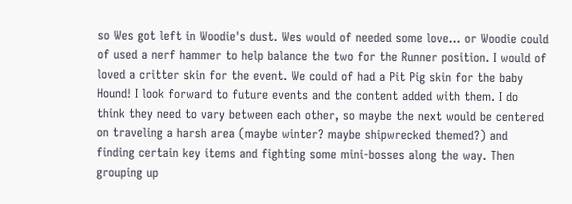so Wes got left in Woodie's dust. Wes would of needed some love... or Woodie could of used a nerf hammer to help balance the two for the Runner position. I would of loved a critter skin for the event. We could of had a Pit Pig skin for the baby Hound! I look forward to future events and the content added with them. I do think they need to vary between each other, so maybe the next would be centered on traveling a harsh area (maybe winter? maybe shipwrecked themed?) and finding certain key items and fighting some mini-bosses along the way. Then grouping up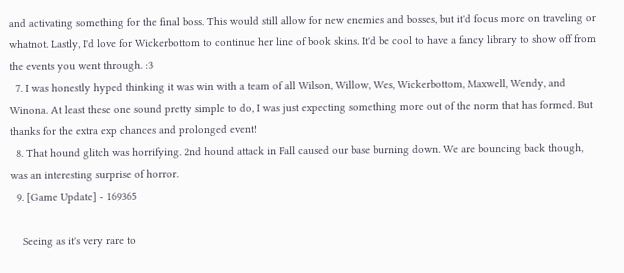and activating something for the final boss. This would still allow for new enemies and bosses, but it'd focus more on traveling or whatnot. Lastly, I'd love for Wickerbottom to continue her line of book skins. It'd be cool to have a fancy library to show off from the events you went through. :3
  7. I was honestly hyped thinking it was win with a team of all Wilson, Willow, Wes, Wickerbottom, Maxwell, Wendy, and Winona. At least these one sound pretty simple to do, I was just expecting something more out of the norm that has formed. But thanks for the extra exp chances and prolonged event!
  8. That hound glitch was horrifying. 2nd hound attack in Fall caused our base burning down. We are bouncing back though, was an interesting surprise of horror.
  9. [Game Update] - 169365

    Seeing as it's very rare to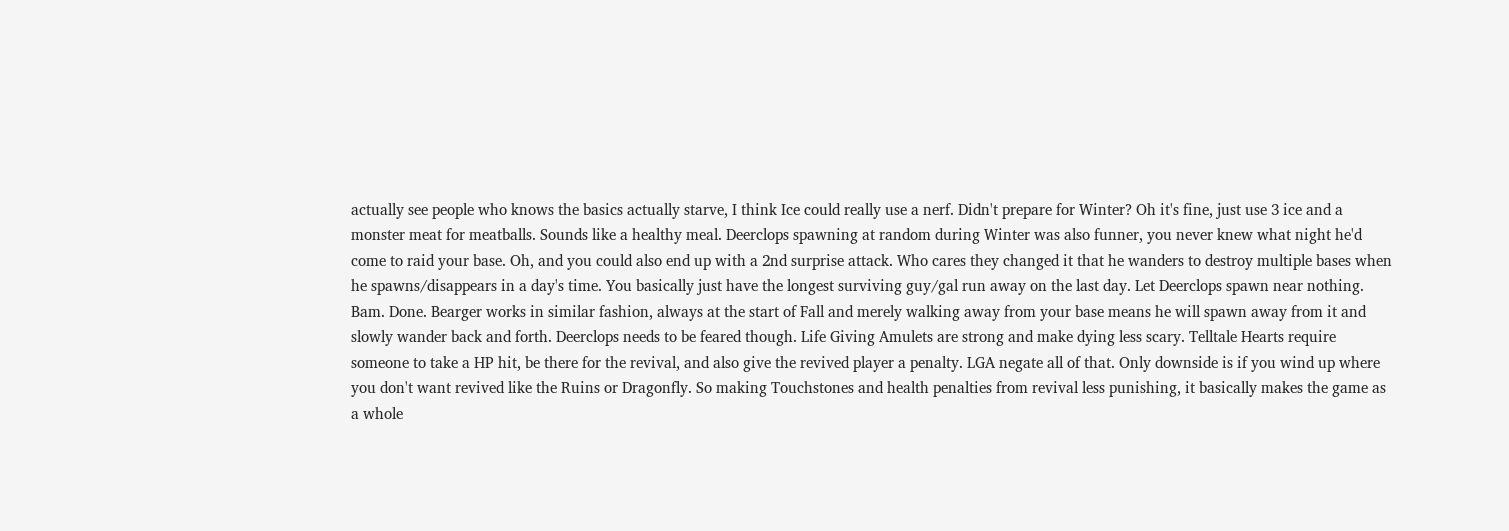actually see people who knows the basics actually starve, I think Ice could really use a nerf. Didn't prepare for Winter? Oh it's fine, just use 3 ice and a monster meat for meatballs. Sounds like a healthy meal. Deerclops spawning at random during Winter was also funner, you never knew what night he'd come to raid your base. Oh, and you could also end up with a 2nd surprise attack. Who cares they changed it that he wanders to destroy multiple bases when he spawns/disappears in a day's time. You basically just have the longest surviving guy/gal run away on the last day. Let Deerclops spawn near nothing. Bam. Done. Bearger works in similar fashion, always at the start of Fall and merely walking away from your base means he will spawn away from it and slowly wander back and forth. Deerclops needs to be feared though. Life Giving Amulets are strong and make dying less scary. Telltale Hearts require someone to take a HP hit, be there for the revival, and also give the revived player a penalty. LGA negate all of that. Only downside is if you wind up where you don't want revived like the Ruins or Dragonfly. So making Touchstones and health penalties from revival less punishing, it basically makes the game as a whole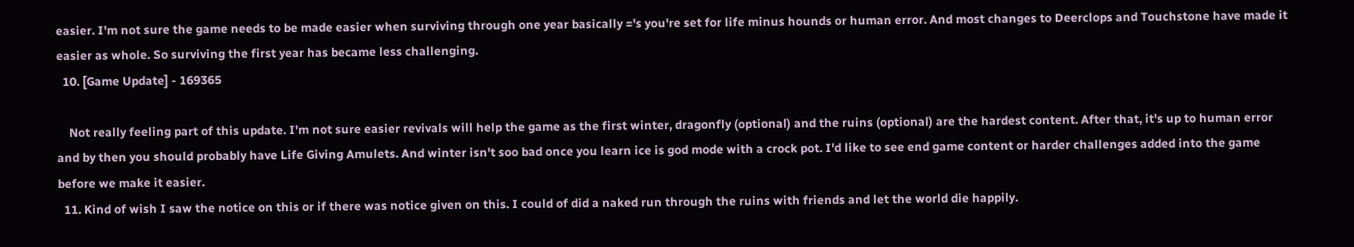easier. I'm not sure the game needs to be made easier when surviving through one year basically ='s you're set for life minus hounds or human error. And most changes to Deerclops and Touchstone have made it easier as whole. So surviving the first year has became less challenging.
  10. [Game Update] - 169365

    Not really feeling part of this update. I'm not sure easier revivals will help the game as the first winter, dragonfly (optional) and the ruins (optional) are the hardest content. After that, it's up to human error and by then you should probably have Life Giving Amulets. And winter isn't soo bad once you learn ice is god mode with a crock pot. I'd like to see end game content or harder challenges added into the game before we make it easier.
  11. Kind of wish I saw the notice on this or if there was notice given on this. I could of did a naked run through the ruins with friends and let the world die happily.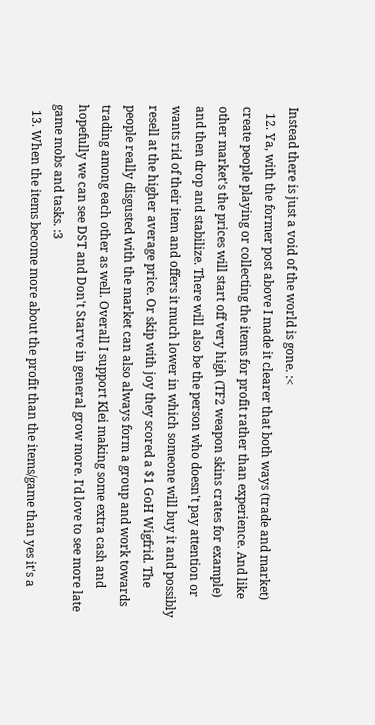Instead there is just a void of the world is gone. :<
  12. Ya, with the former post above I made it clearer that both ways (trade and market) create people playing or collecting the items for profit rather than experience. And like other market's the prices will start off very high (TF2 weapon skins crates for example) and then drop and stabilize. There will also be the person who doesn't pay attention or wants rid of their item and offers it much lower in which someone will buy it and possibly resell at the higher average price. Or skip with joy they scored a $1 GoH Wigfrid. The people really disgusted with the market can also always form a group and work towards trading among each other as well. Overall I support Klei making some extra cash and hopefully we can see DST and Don't Starve in general grow more. I'd love to see more late game mobs and tasks. :3
  13. When the items become more about the profit than the items/game than yes it's a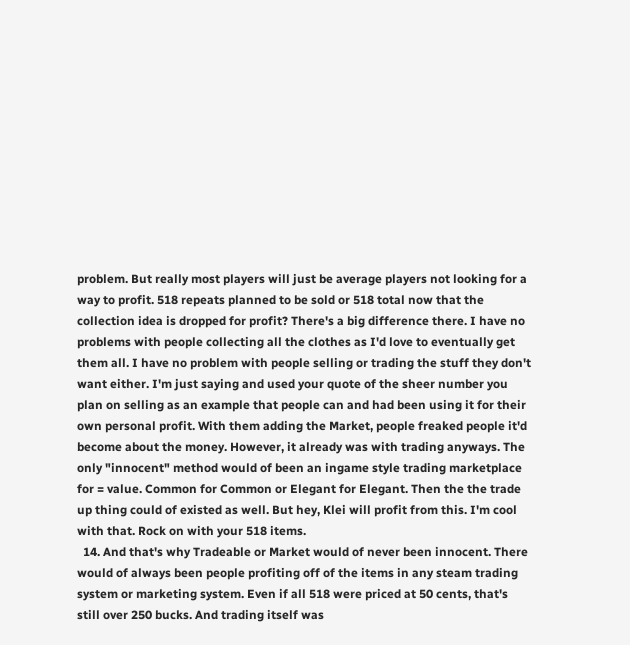problem. But really most players will just be average players not looking for a way to profit. 518 repeats planned to be sold or 518 total now that the collection idea is dropped for profit? There's a big difference there. I have no problems with people collecting all the clothes as I'd love to eventually get them all. I have no problem with people selling or trading the stuff they don't want either. I'm just saying and used your quote of the sheer number you plan on selling as an example that people can and had been using it for their own personal profit. With them adding the Market, people freaked people it'd become about the money. However, it already was with trading anyways. The only "innocent" method would of been an ingame style trading marketplace for = value. Common for Common or Elegant for Elegant. Then the the trade up thing could of existed as well. But hey, Klei will profit from this. I'm cool with that. Rock on with your 518 items.
  14. And that's why Tradeable or Market would of never been innocent. There would of always been people profiting off of the items in any steam trading system or marketing system. Even if all 518 were priced at 50 cents, that's still over 250 bucks. And trading itself was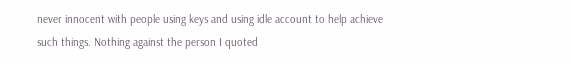never innocent with people using keys and using idle account to help achieve such things. Nothing against the person I quoted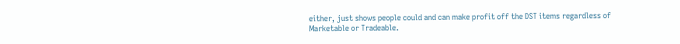either, just shows people could and can make profit off the DST items regardless of Marketable or Tradeable.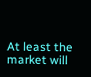At least the market will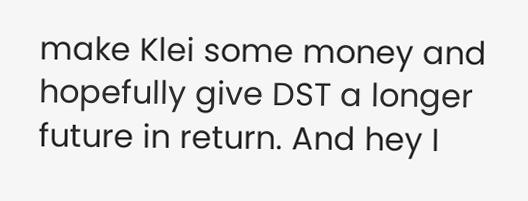make Klei some money and hopefully give DST a longer future in return. And hey I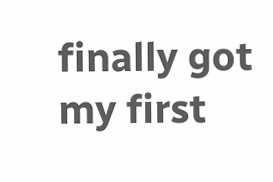finally got my first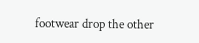footwear drop the other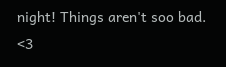night! Things aren't soo bad. <3